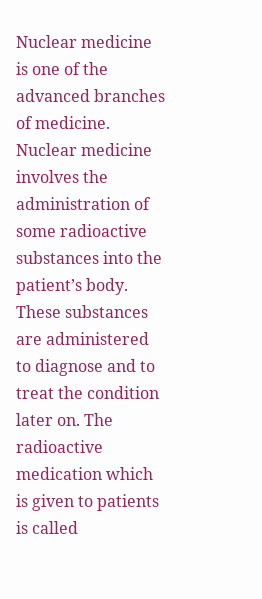Nuclear medicine is one of the advanced branches of medicine. Nuclear medicine involves the administration of some radioactive substances into the patient’s body. These substances are administered to diagnose and to treat the condition later on. The radioactive medication which is given to patients is called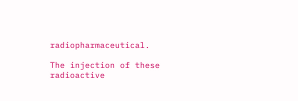radiopharmaceutical.

The injection of these radioactive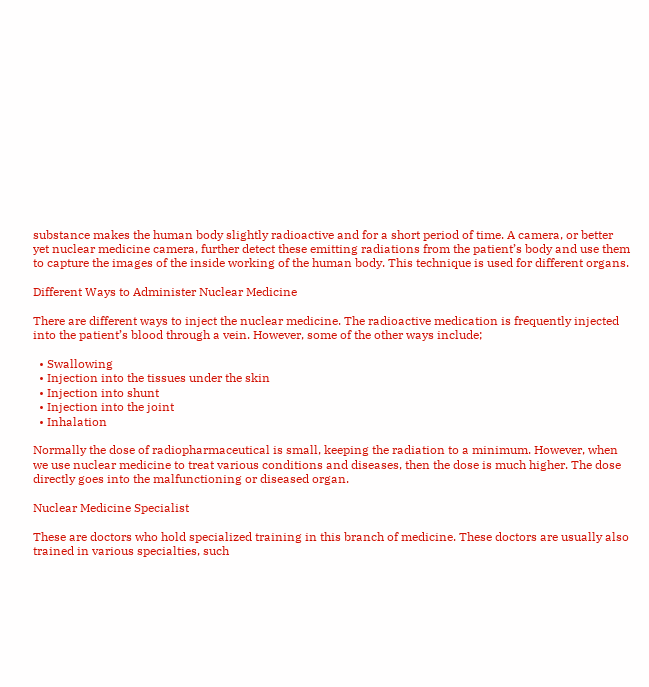substance makes the human body slightly radioactive and for a short period of time. A camera, or better yet nuclear medicine camera, further detect these emitting radiations from the patient’s body and use them to capture the images of the inside working of the human body. This technique is used for different organs.

Different Ways to Administer Nuclear Medicine

There are different ways to inject the nuclear medicine. The radioactive medication is frequently injected into the patient’s blood through a vein. However, some of the other ways include;

  • Swallowing
  • Injection into the tissues under the skin
  • Injection into shunt
  • Injection into the joint
  • Inhalation

Normally the dose of radiopharmaceutical is small, keeping the radiation to a minimum. However, when we use nuclear medicine to treat various conditions and diseases, then the dose is much higher. The dose directly goes into the malfunctioning or diseased organ.

Nuclear Medicine Specialist

These are doctors who hold specialized training in this branch of medicine. These doctors are usually also trained in various specialties, such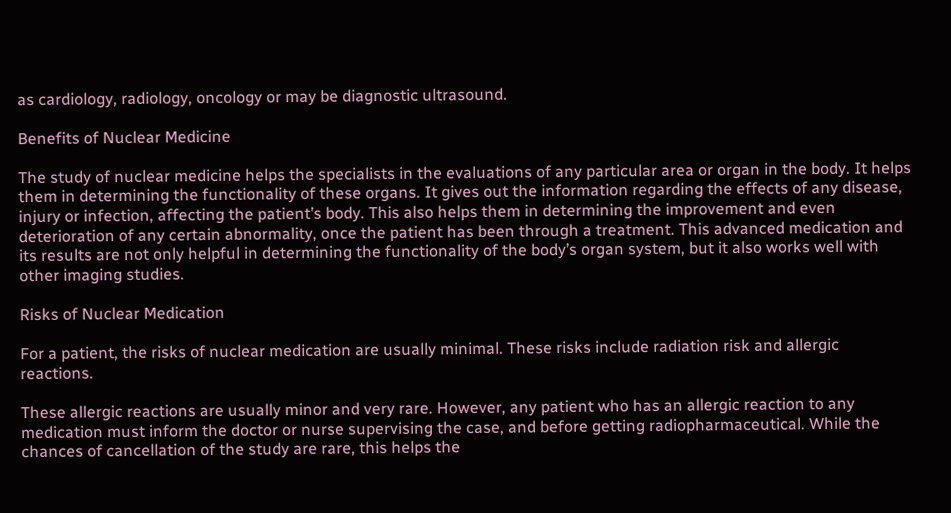as cardiology, radiology, oncology or may be diagnostic ultrasound.

Benefits of Nuclear Medicine

The study of nuclear medicine helps the specialists in the evaluations of any particular area or organ in the body. It helps them in determining the functionality of these organs. It gives out the information regarding the effects of any disease, injury or infection, affecting the patient’s body. This also helps them in determining the improvement and even deterioration of any certain abnormality, once the patient has been through a treatment. This advanced medication and its results are not only helpful in determining the functionality of the body’s organ system, but it also works well with other imaging studies.

Risks of Nuclear Medication

For a patient, the risks of nuclear medication are usually minimal. These risks include radiation risk and allergic reactions.

These allergic reactions are usually minor and very rare. However, any patient who has an allergic reaction to any medication must inform the doctor or nurse supervising the case, and before getting radiopharmaceutical. While the chances of cancellation of the study are rare, this helps the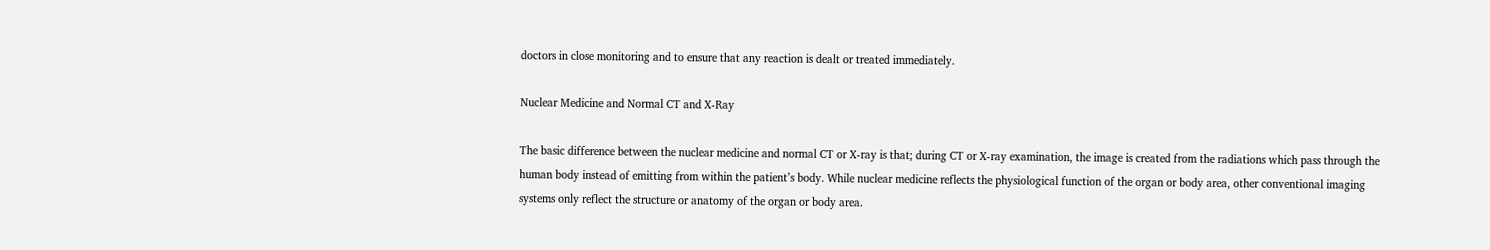doctors in close monitoring and to ensure that any reaction is dealt or treated immediately.

Nuclear Medicine and Normal CT and X-Ray

The basic difference between the nuclear medicine and normal CT or X-ray is that; during CT or X-ray examination, the image is created from the radiations which pass through the human body instead of emitting from within the patient’s body. While nuclear medicine reflects the physiological function of the organ or body area, other conventional imaging systems only reflect the structure or anatomy of the organ or body area.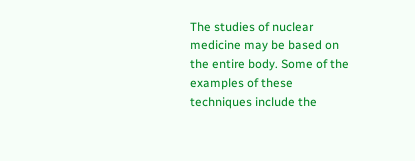The studies of nuclear medicine may be based on the entire body. Some of the examples of these techniques include the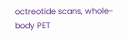octreotide scans, whole-body PET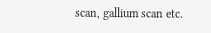scan, gallium scan etc.